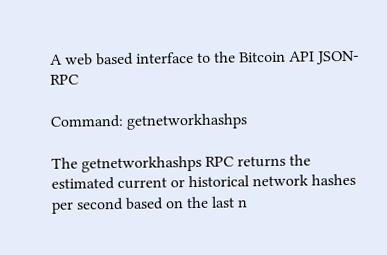A web based interface to the Bitcoin API JSON-RPC

Command: getnetworkhashps

The getnetworkhashps RPC returns the estimated current or historical network hashes per second based on the last n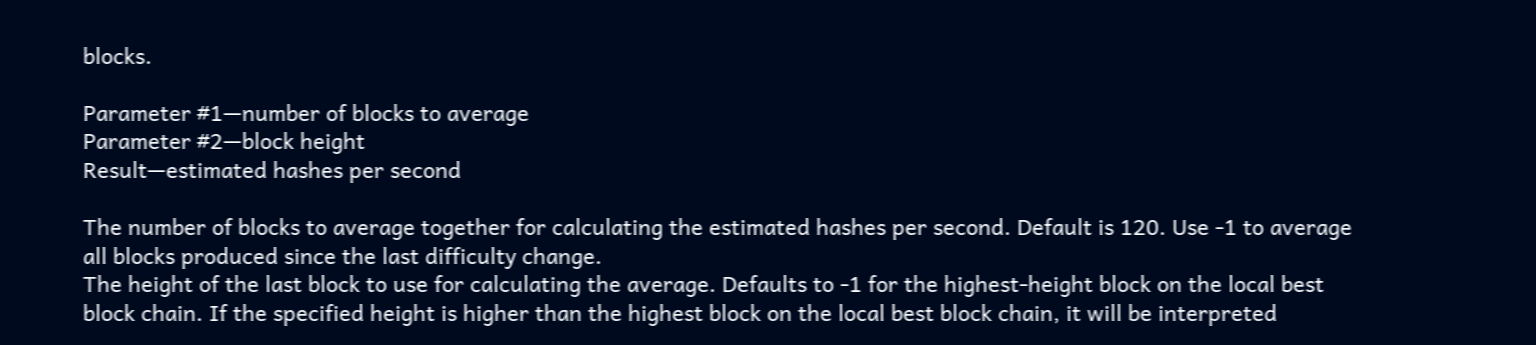blocks.

Parameter #1—number of blocks to average
Parameter #2—block height
Result—estimated hashes per second

The number of blocks to average together for calculating the estimated hashes per second. Default is 120. Use -1 to average all blocks produced since the last difficulty change.
The height of the last block to use for calculating the average. Defaults to -1 for the highest-height block on the local best block chain. If the specified height is higher than the highest block on the local best block chain, it will be interpreted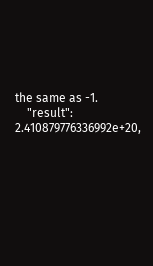the same as -1.
    "result": 2.410879776336992e+20,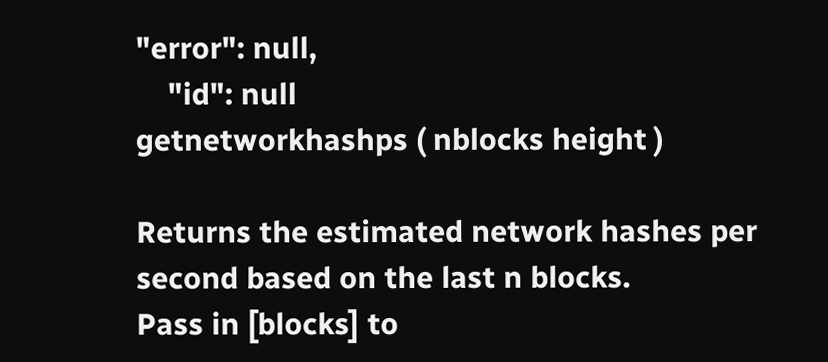"error": null,
    "id": null
getnetworkhashps ( nblocks height )

Returns the estimated network hashes per second based on the last n blocks.
Pass in [blocks] to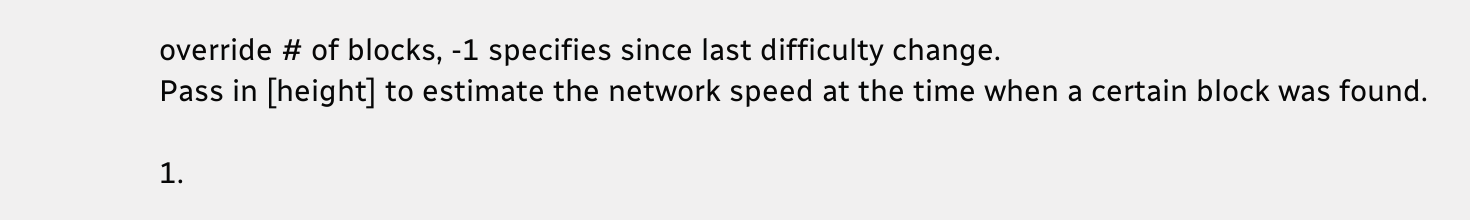override # of blocks, -1 specifies since last difficulty change.
Pass in [height] to estimate the network speed at the time when a certain block was found.

1.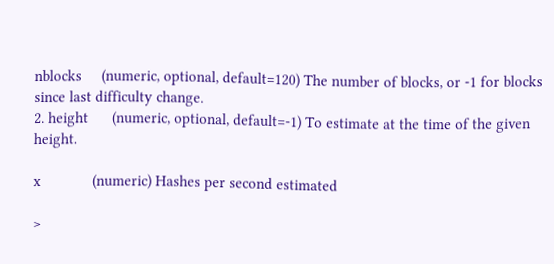nblocks     (numeric, optional, default=120) The number of blocks, or -1 for blocks since last difficulty change.
2. height      (numeric, optional, default=-1) To estimate at the time of the given height.

x             (numeric) Hashes per second estimated

>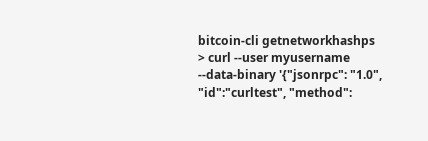bitcoin-cli getnetworkhashps
> curl --user myusername --data-binary '{"jsonrpc": "1.0", "id":"curltest", "method":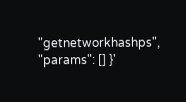"getnetworkhashps", "params": [] }'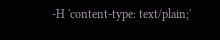-H 'content-type: text/plain;'